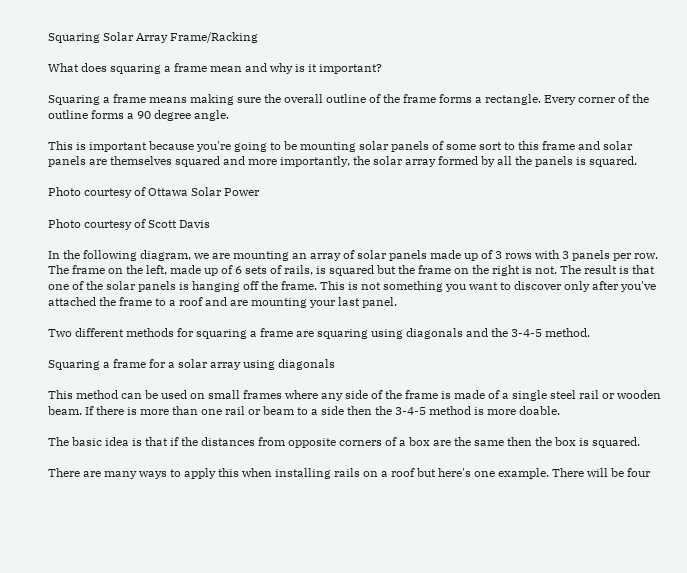Squaring Solar Array Frame/Racking

What does squaring a frame mean and why is it important?

Squaring a frame means making sure the overall outline of the frame forms a rectangle. Every corner of the outline forms a 90 degree angle.

This is important because you're going to be mounting solar panels of some sort to this frame and solar panels are themselves squared and more importantly, the solar array formed by all the panels is squared.

Photo courtesy of Ottawa Solar Power

Photo courtesy of Scott Davis

In the following diagram, we are mounting an array of solar panels made up of 3 rows with 3 panels per row. The frame on the left, made up of 6 sets of rails, is squared but the frame on the right is not. The result is that one of the solar panels is hanging off the frame. This is not something you want to discover only after you've attached the frame to a roof and are mounting your last panel.

Two different methods for squaring a frame are squaring using diagonals and the 3-4-5 method.

Squaring a frame for a solar array using diagonals

This method can be used on small frames where any side of the frame is made of a single steel rail or wooden beam. If there is more than one rail or beam to a side then the 3-4-5 method is more doable.

The basic idea is that if the distances from opposite corners of a box are the same then the box is squared.

There are many ways to apply this when installing rails on a roof but here's one example. There will be four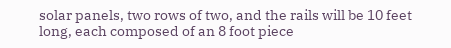solar panels, two rows of two, and the rails will be 10 feet long, each composed of an 8 foot piece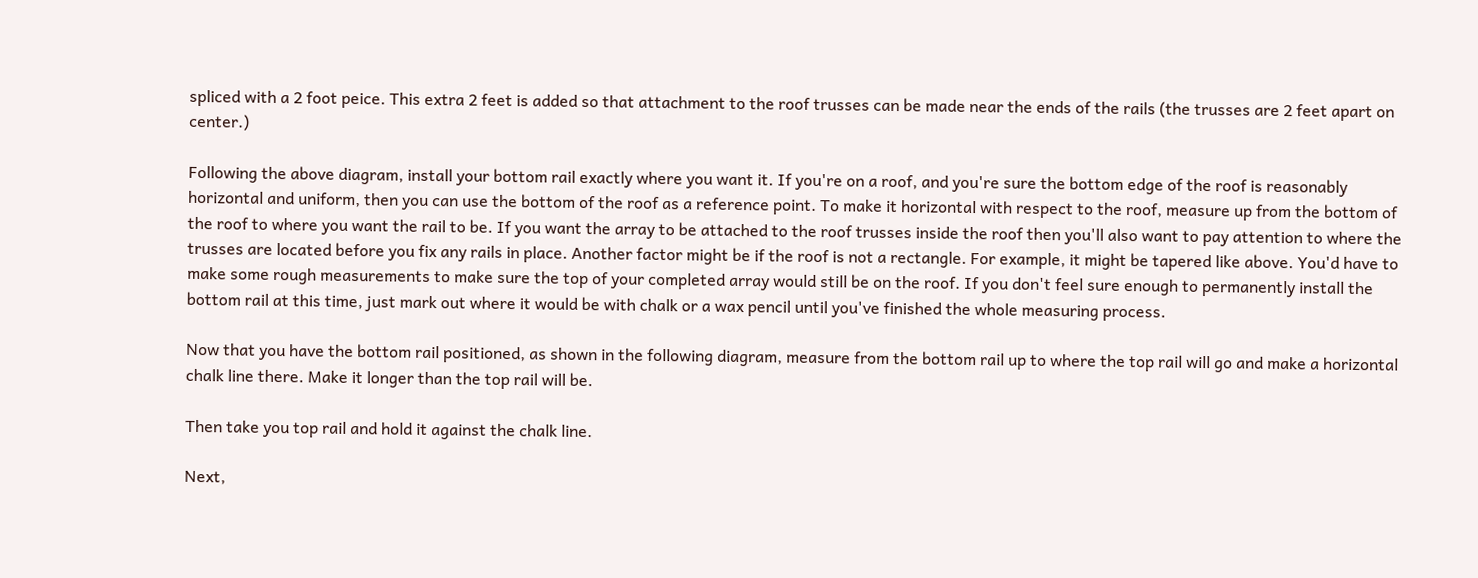spliced with a 2 foot peice. This extra 2 feet is added so that attachment to the roof trusses can be made near the ends of the rails (the trusses are 2 feet apart on center.)

Following the above diagram, install your bottom rail exactly where you want it. If you're on a roof, and you're sure the bottom edge of the roof is reasonably horizontal and uniform, then you can use the bottom of the roof as a reference point. To make it horizontal with respect to the roof, measure up from the bottom of the roof to where you want the rail to be. If you want the array to be attached to the roof trusses inside the roof then you'll also want to pay attention to where the trusses are located before you fix any rails in place. Another factor might be if the roof is not a rectangle. For example, it might be tapered like above. You'd have to make some rough measurements to make sure the top of your completed array would still be on the roof. If you don't feel sure enough to permanently install the bottom rail at this time, just mark out where it would be with chalk or a wax pencil until you've finished the whole measuring process.

Now that you have the bottom rail positioned, as shown in the following diagram, measure from the bottom rail up to where the top rail will go and make a horizontal chalk line there. Make it longer than the top rail will be.

Then take you top rail and hold it against the chalk line.

Next,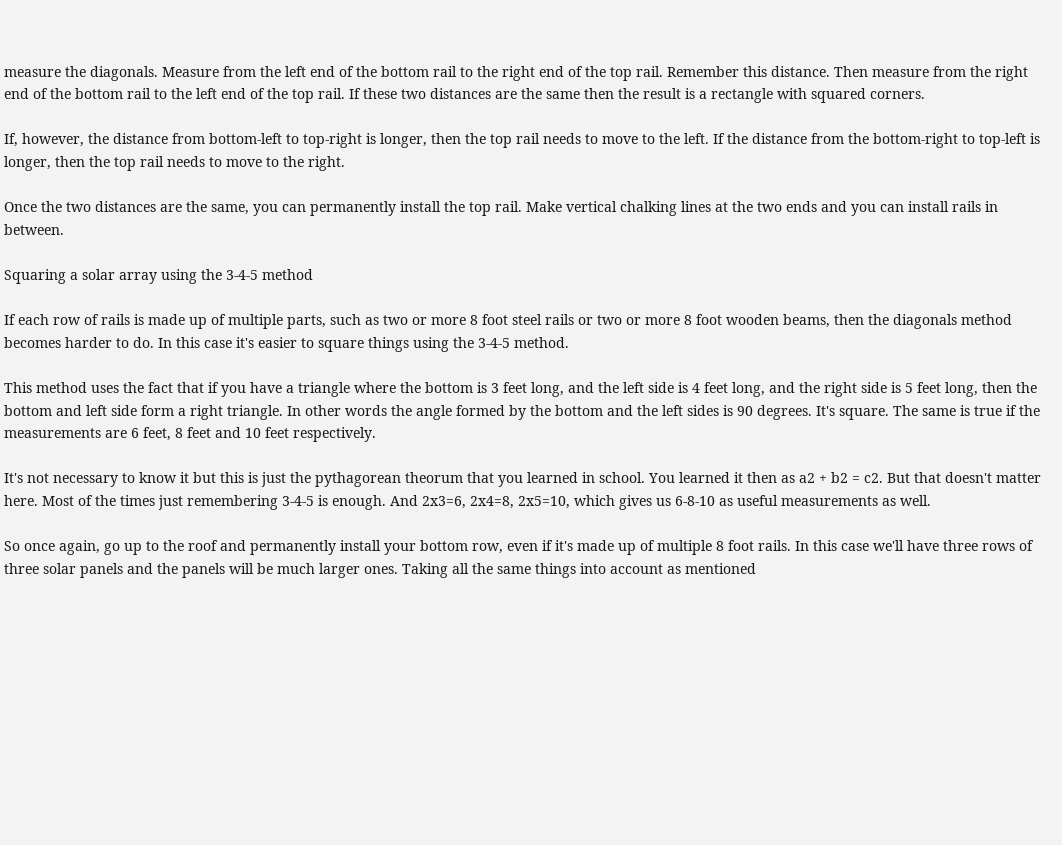measure the diagonals. Measure from the left end of the bottom rail to the right end of the top rail. Remember this distance. Then measure from the right end of the bottom rail to the left end of the top rail. If these two distances are the same then the result is a rectangle with squared corners.

If, however, the distance from bottom-left to top-right is longer, then the top rail needs to move to the left. If the distance from the bottom-right to top-left is longer, then the top rail needs to move to the right.

Once the two distances are the same, you can permanently install the top rail. Make vertical chalking lines at the two ends and you can install rails in between.

Squaring a solar array using the 3-4-5 method

If each row of rails is made up of multiple parts, such as two or more 8 foot steel rails or two or more 8 foot wooden beams, then the diagonals method becomes harder to do. In this case it's easier to square things using the 3-4-5 method.

This method uses the fact that if you have a triangle where the bottom is 3 feet long, and the left side is 4 feet long, and the right side is 5 feet long, then the bottom and left side form a right triangle. In other words the angle formed by the bottom and the left sides is 90 degrees. It's square. The same is true if the measurements are 6 feet, 8 feet and 10 feet respectively.

It's not necessary to know it but this is just the pythagorean theorum that you learned in school. You learned it then as a2 + b2 = c2. But that doesn't matter here. Most of the times just remembering 3-4-5 is enough. And 2x3=6, 2x4=8, 2x5=10, which gives us 6-8-10 as useful measurements as well.

So once again, go up to the roof and permanently install your bottom row, even if it's made up of multiple 8 foot rails. In this case we'll have three rows of three solar panels and the panels will be much larger ones. Taking all the same things into account as mentioned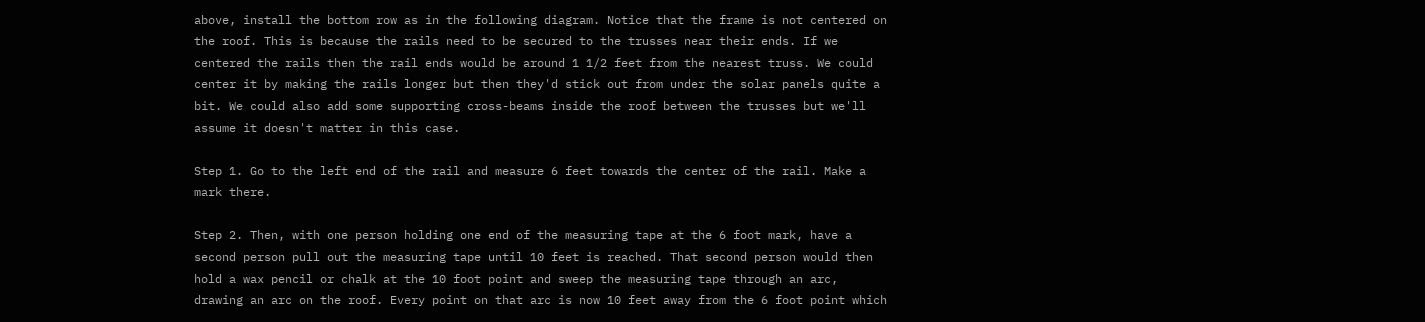above, install the bottom row as in the following diagram. Notice that the frame is not centered on the roof. This is because the rails need to be secured to the trusses near their ends. If we centered the rails then the rail ends would be around 1 1/2 feet from the nearest truss. We could center it by making the rails longer but then they'd stick out from under the solar panels quite a bit. We could also add some supporting cross-beams inside the roof between the trusses but we'll assume it doesn't matter in this case.

Step 1. Go to the left end of the rail and measure 6 feet towards the center of the rail. Make a mark there.

Step 2. Then, with one person holding one end of the measuring tape at the 6 foot mark, have a second person pull out the measuring tape until 10 feet is reached. That second person would then hold a wax pencil or chalk at the 10 foot point and sweep the measuring tape through an arc, drawing an arc on the roof. Every point on that arc is now 10 feet away from the 6 foot point which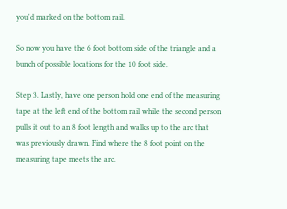you'd marked on the bottom rail.

So now you have the 6 foot bottom side of the triangle and a bunch of possible locations for the 10 foot side.

Step 3. Lastly, have one person hold one end of the measuring tape at the left end of the bottom rail while the second person pulls it out to an 8 foot length and walks up to the arc that was previously drawn. Find where the 8 foot point on the measuring tape meets the arc.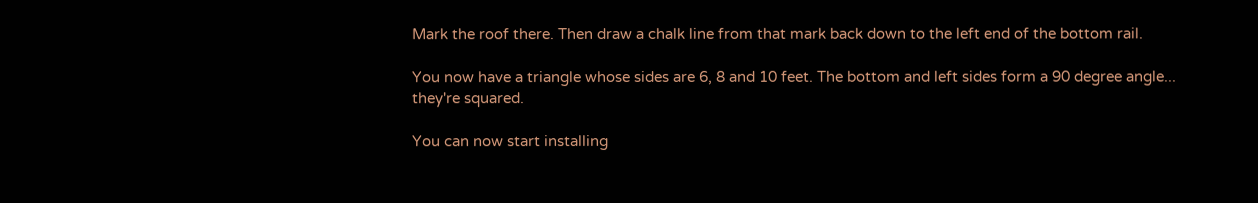Mark the roof there. Then draw a chalk line from that mark back down to the left end of the bottom rail.

You now have a triangle whose sides are 6, 8 and 10 feet. The bottom and left sides form a 90 degree angle... they're squared.

You can now start installing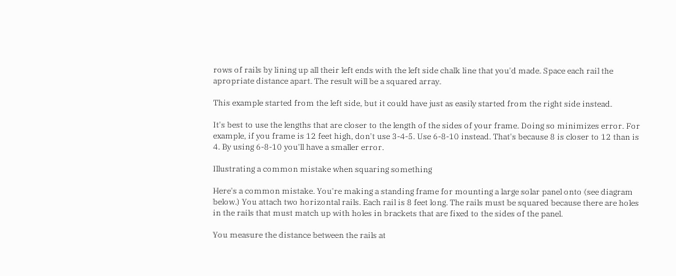rows of rails by lining up all their left ends with the left side chalk line that you'd made. Space each rail the apropriate distance apart. The result will be a squared array.

This example started from the left side, but it could have just as easily started from the right side instead.

It's best to use the lengths that are closer to the length of the sides of your frame. Doing so minimizes error. For example, if you frame is 12 feet high, don't use 3-4-5. Use 6-8-10 instead. That's because 8 is closer to 12 than is 4. By using 6-8-10 you'll have a smaller error.

Illustrating a common mistake when squaring something

Here's a common mistake. You're making a standing frame for mounting a large solar panel onto (see diagram below.) You attach two horizontal rails. Each rail is 8 feet long. The rails must be squared because there are holes in the rails that must match up with holes in brackets that are fixed to the sides of the panel.

You measure the distance between the rails at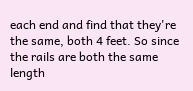each end and find that they're the same, both 4 feet. So since the rails are both the same length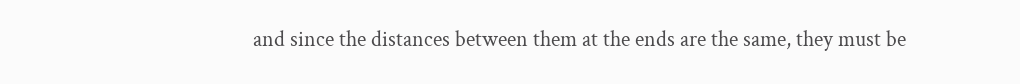and since the distances between them at the ends are the same, they must be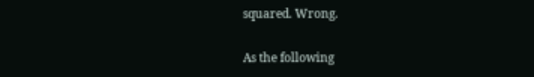squared. Wrong.

As the following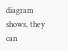diagram shows, they can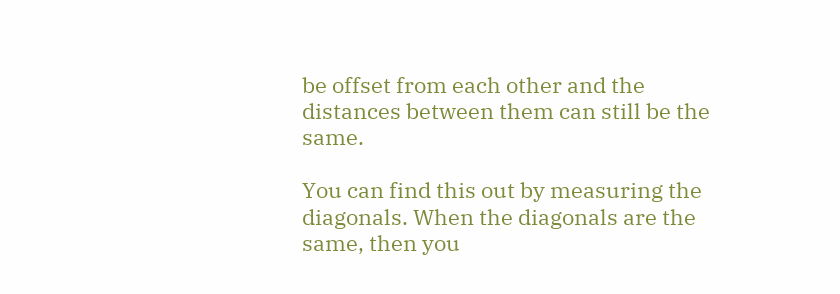be offset from each other and the distances between them can still be the same.

You can find this out by measuring the diagonals. When the diagonals are the same, then you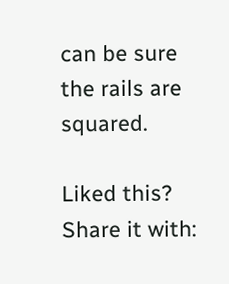can be sure the rails are squared.

Liked this? Share it with: